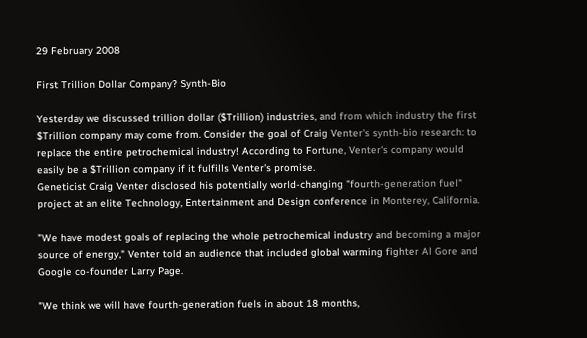29 February 2008

First Trillion Dollar Company? Synth-Bio

Yesterday we discussed trillion dollar ($Trillion) industries, and from which industry the first $Trillion company may come from. Consider the goal of Craig Venter's synth-bio research: to replace the entire petrochemical industry! According to Fortune, Venter's company would easily be a $Trillion company if it fulfills Venter's promise.
Geneticist Craig Venter disclosed his potentially world-changing "fourth-generation fuel" project at an elite Technology, Entertainment and Design conference in Monterey, California.

"We have modest goals of replacing the whole petrochemical industry and becoming a major source of energy," Venter told an audience that included global warming fighter Al Gore and Google co-founder Larry Page.

"We think we will have fourth-generation fuels in about 18 months,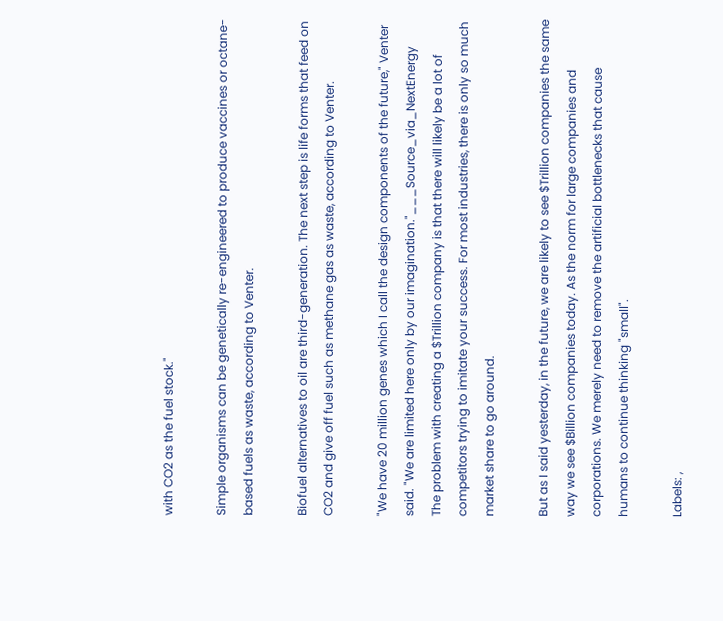with CO2 as the fuel stock."

Simple organisms can be genetically re-engineered to produce vaccines or octane-based fuels as waste, according to Venter.

Biofuel alternatives to oil are third-generation. The next step is life forms that feed on CO2 and give off fuel such as methane gas as waste, according to Venter.

"We have 20 million genes which I call the design components of the future," Venter said. "We are limited here only by our imagination."___Source_via_NextEnergy
The problem with creating a $Trillion company is that there will likely be a lot of competitors trying to imitate your success. For most industries, there is only so much market share to go around.

But as I said yesterday, in the future, we are likely to see $Trillion companies the same way we see $Billion companies today. As the norm for large companies and corporations. We merely need to remove the artificial bottlenecks that cause humans to continue thinking "small".

Labels: ,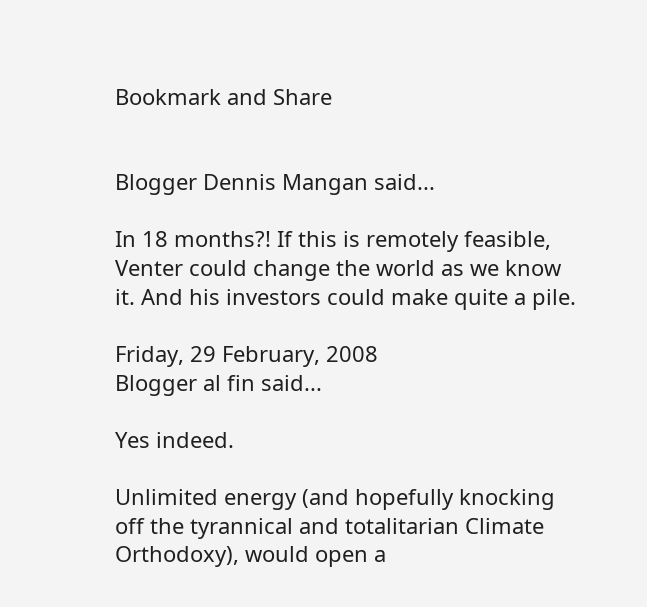Bookmark and Share


Blogger Dennis Mangan said...

In 18 months?! If this is remotely feasible, Venter could change the world as we know it. And his investors could make quite a pile.

Friday, 29 February, 2008
Blogger al fin said...

Yes indeed.

Unlimited energy (and hopefully knocking off the tyrannical and totalitarian Climate Orthodoxy), would open a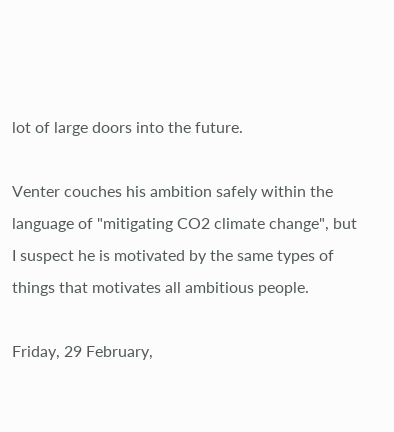lot of large doors into the future.

Venter couches his ambition safely within the language of "mitigating CO2 climate change", but I suspect he is motivated by the same types of things that motivates all ambitious people.

Friday, 29 February,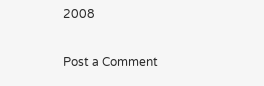2008

Post a Comment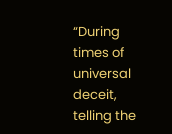“During times of universal deceit, telling the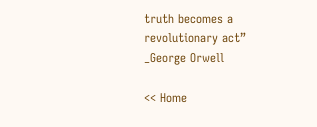truth becomes a revolutionary act” _George Orwell

<< Home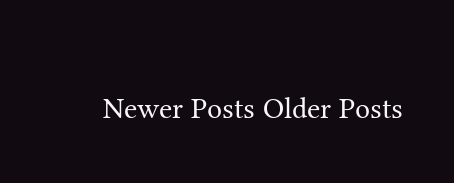Newer Posts Older Posts